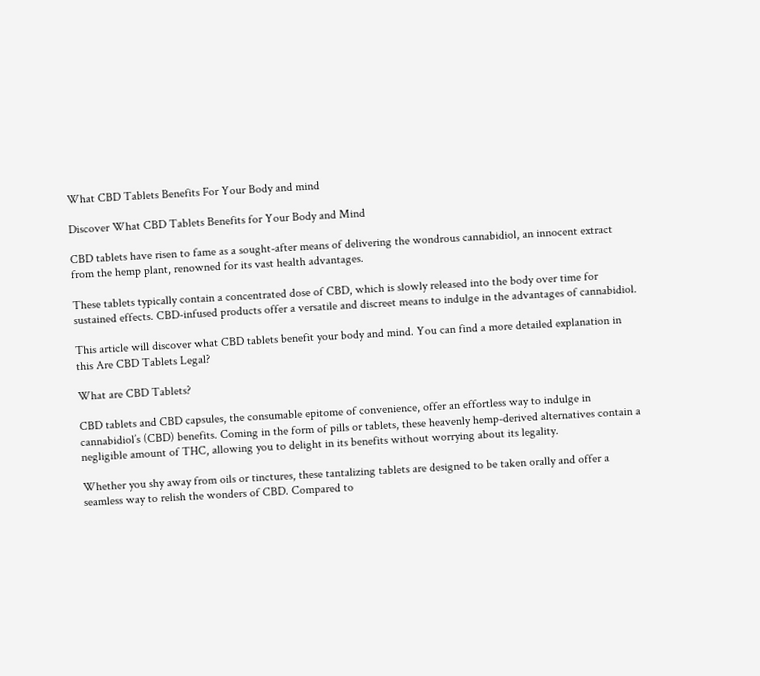What CBD Tablets Benefits For Your Body and mind

Discover What CBD Tablets Benefits for Your Body and Mind

CBD tablets have risen to fame as a sought-after means of delivering the wondrous cannabidiol, an innocent extract from the hemp plant, renowned for its vast health advantages.

These tablets typically contain a concentrated dose of CBD, which is slowly released into the body over time for sustained effects. CBD-infused products offer a versatile and discreet means to indulge in the advantages of cannabidiol.

This article will discover what CBD tablets benefit your body and mind. You can find a more detailed explanation in this Are CBD Tablets Legal?

What are CBD Tablets?

CBD tablets and CBD capsules, the consumable epitome of convenience, offer an effortless way to indulge in cannabidiol’s (CBD) benefits. Coming in the form of pills or tablets, these heavenly hemp-derived alternatives contain a negligible amount of THC, allowing you to delight in its benefits without worrying about its legality.

Whether you shy away from oils or tinctures, these tantalizing tablets are designed to be taken orally and offer a seamless way to relish the wonders of CBD. Compared to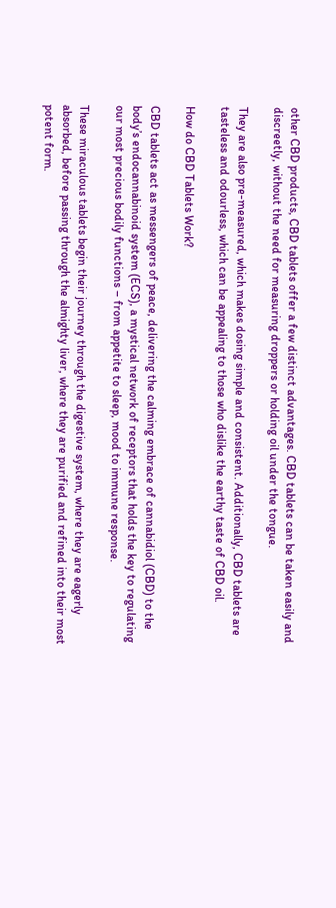other CBD products, CBD tablets offer a few distinct advantages. CBD tablets can be taken easily and discreetly, without the need for measuring droppers or holding oil under the tongue.

They are also pre-measured, which makes dosing simple and consistent. Additionally, CBD tablets are tasteless and odourless, which can be appealing to those who dislike the earthy taste of CBD oil.

How do CBD Tablets Work?

CBD tablets act as messengers of peace, delivering the calming embrace of cannabidiol (CBD) to the body’s endocannabinoid system (ECS), a mystical network of receptors that holds the key to regulating our most precious bodily functions – from appetite to sleep, mood to immune response.

These miraculous tablets begin their journey through the digestive system, where they are eagerly absorbed, before passing through the almighty liver, where they are purified and refined into their most potent form.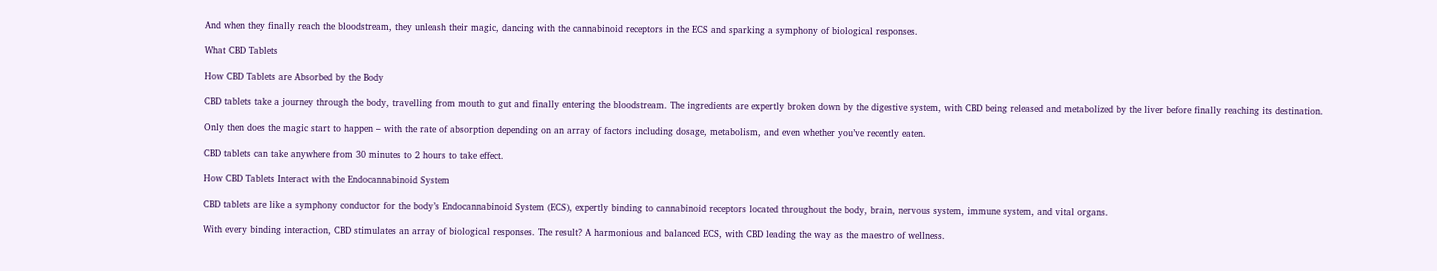And when they finally reach the bloodstream, they unleash their magic, dancing with the cannabinoid receptors in the ECS and sparking a symphony of biological responses.

What CBD Tablets

How CBD Tablets are Absorbed by the Body

CBD tablets take a journey through the body, travelling from mouth to gut and finally entering the bloodstream. The ingredients are expertly broken down by the digestive system, with CBD being released and metabolized by the liver before finally reaching its destination.

Only then does the magic start to happen – with the rate of absorption depending on an array of factors including dosage, metabolism, and even whether you’ve recently eaten.

CBD tablets can take anywhere from 30 minutes to 2 hours to take effect.

How CBD Tablets Interact with the Endocannabinoid System

CBD tablets are like a symphony conductor for the body’s Endocannabinoid System (ECS), expertly binding to cannabinoid receptors located throughout the body, brain, nervous system, immune system, and vital organs.

With every binding interaction, CBD stimulates an array of biological responses. The result? A harmonious and balanced ECS, with CBD leading the way as the maestro of wellness.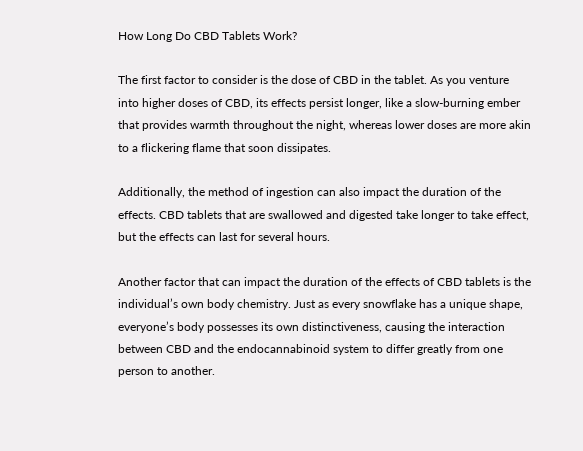How Long Do CBD Tablets Work?

The first factor to consider is the dose of CBD in the tablet. As you venture into higher doses of CBD, its effects persist longer, like a slow-burning ember that provides warmth throughout the night, whereas lower doses are more akin to a flickering flame that soon dissipates.

Additionally, the method of ingestion can also impact the duration of the effects. CBD tablets that are swallowed and digested take longer to take effect, but the effects can last for several hours.

Another factor that can impact the duration of the effects of CBD tablets is the individual’s own body chemistry. Just as every snowflake has a unique shape, everyone’s body possesses its own distinctiveness, causing the interaction between CBD and the endocannabinoid system to differ greatly from one person to another.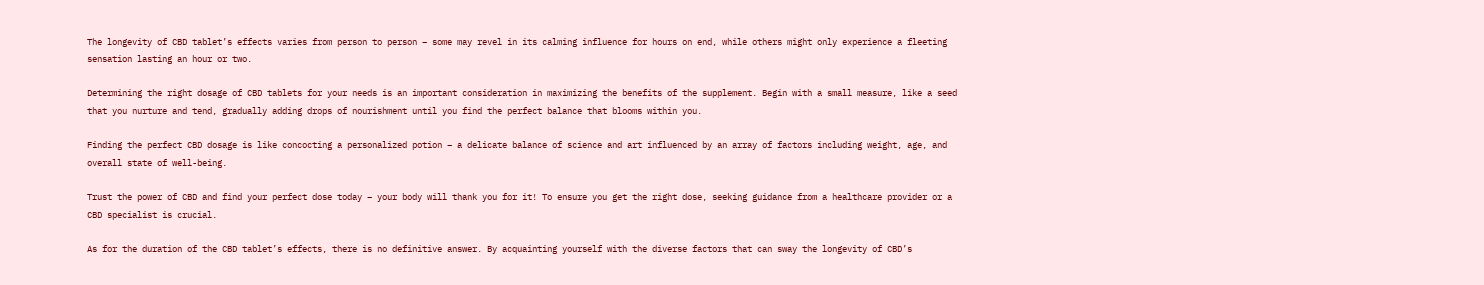The longevity of CBD tablet’s effects varies from person to person – some may revel in its calming influence for hours on end, while others might only experience a fleeting sensation lasting an hour or two.

Determining the right dosage of CBD tablets for your needs is an important consideration in maximizing the benefits of the supplement. Begin with a small measure, like a seed that you nurture and tend, gradually adding drops of nourishment until you find the perfect balance that blooms within you.

Finding the perfect CBD dosage is like concocting a personalized potion – a delicate balance of science and art influenced by an array of factors including weight, age, and overall state of well-being.

Trust the power of CBD and find your perfect dose today – your body will thank you for it! To ensure you get the right dose, seeking guidance from a healthcare provider or a CBD specialist is crucial.

As for the duration of the CBD tablet’s effects, there is no definitive answer. By acquainting yourself with the diverse factors that can sway the longevity of CBD’s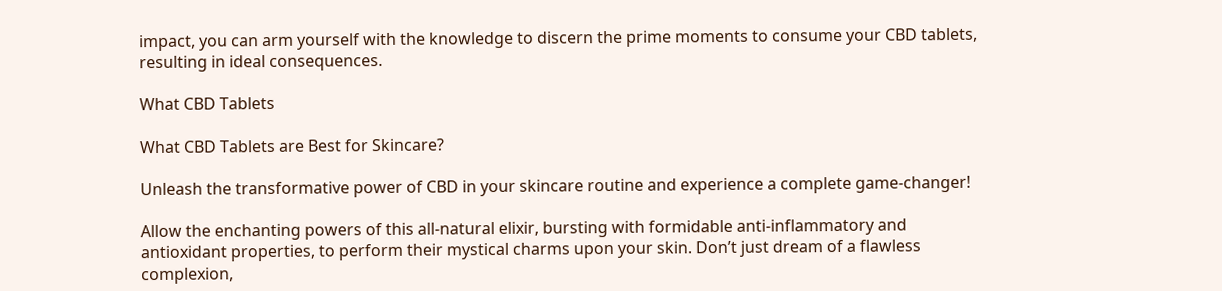impact, you can arm yourself with the knowledge to discern the prime moments to consume your CBD tablets, resulting in ideal consequences.

What CBD Tablets

What CBD Tablets are Best for Skincare?

Unleash the transformative power of CBD in your skincare routine and experience a complete game-changer!

Allow the enchanting powers of this all-natural elixir, bursting with formidable anti-inflammatory and antioxidant properties, to perform their mystical charms upon your skin. Don’t just dream of a flawless complexion,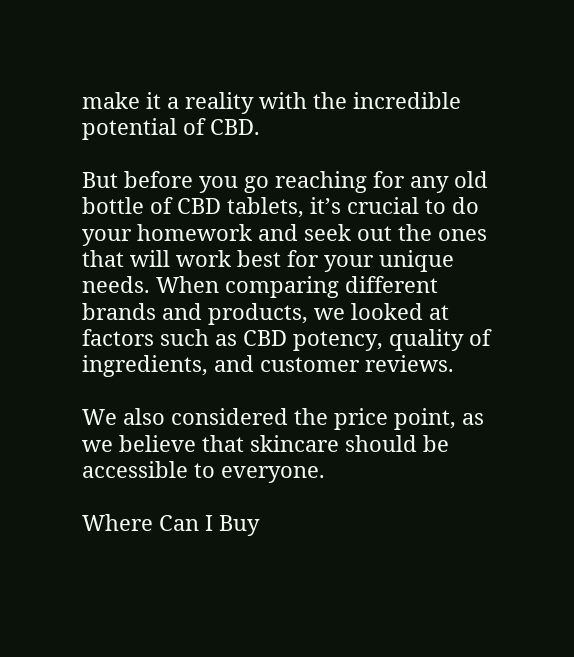make it a reality with the incredible potential of CBD.

But before you go reaching for any old bottle of CBD tablets, it’s crucial to do your homework and seek out the ones that will work best for your unique needs. When comparing different brands and products, we looked at factors such as CBD potency, quality of ingredients, and customer reviews.

We also considered the price point, as we believe that skincare should be accessible to everyone.

Where Can I Buy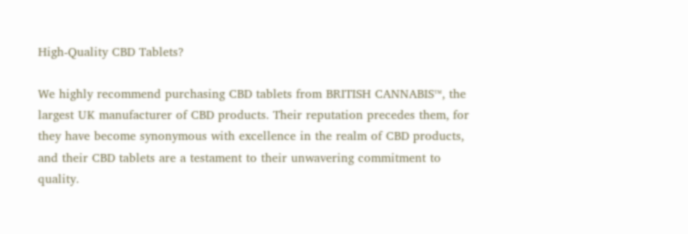High-Quality CBD Tablets?

We highly recommend purchasing CBD tablets from BRITISH CANNABIS™, the largest UK manufacturer of CBD products. Their reputation precedes them, for they have become synonymous with excellence in the realm of CBD products, and their CBD tablets are a testament to their unwavering commitment to quality.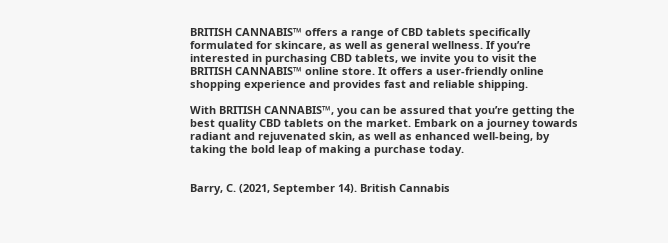BRITISH CANNABIS™ offers a range of CBD tablets specifically formulated for skincare, as well as general wellness. If you’re interested in purchasing CBD tablets, we invite you to visit the BRITISH CANNABIS™ online store. It offers a user-friendly online shopping experience and provides fast and reliable shipping.

With BRITISH CANNABIS™, you can be assured that you’re getting the best quality CBD tablets on the market. Embark on a journey towards radiant and rejuvenated skin, as well as enhanced well-being, by taking the bold leap of making a purchase today.


Barry, C. (2021, September 14). British Cannabis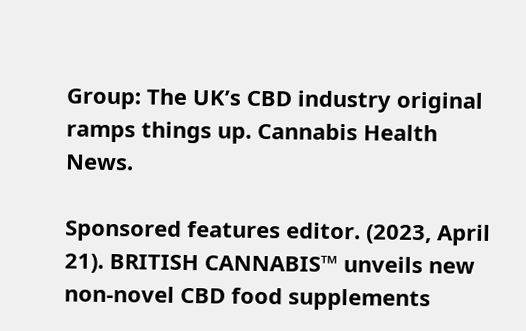Group: The UK’s CBD industry original ramps things up. Cannabis Health News.

Sponsored features editor. (2023, April 21). BRITISH CANNABIS™ unveils new non-novel CBD food supplements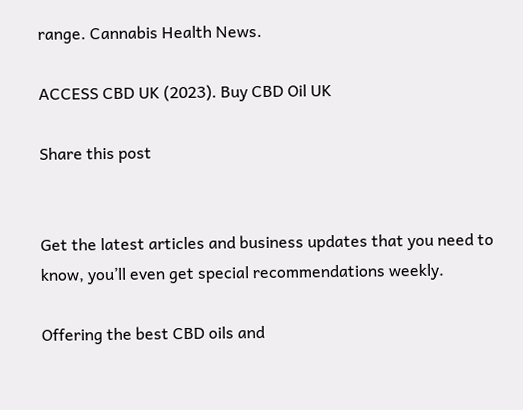range. Cannabis Health News.

ACCESS CBD UK (2023). Buy CBD Oil UK

Share this post


Get the latest articles and business updates that you need to know, you’ll even get special recommendations weekly.

Offering the best CBD oils and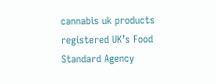cannabis uk products registered UK’s Food Standard Agency